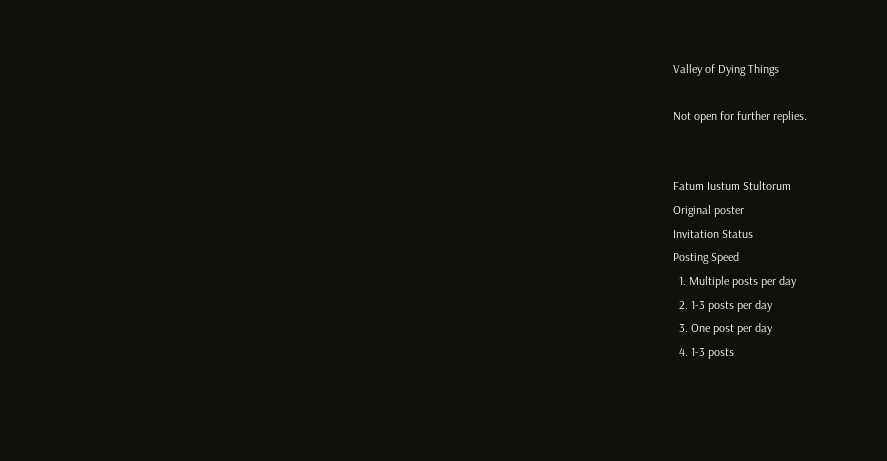Valley of Dying Things

Not open for further replies.


Fatum Iustum Stultorum
Original poster
Invitation Status
Posting Speed
  1. Multiple posts per day
  2. 1-3 posts per day
  3. One post per day
  4. 1-3 posts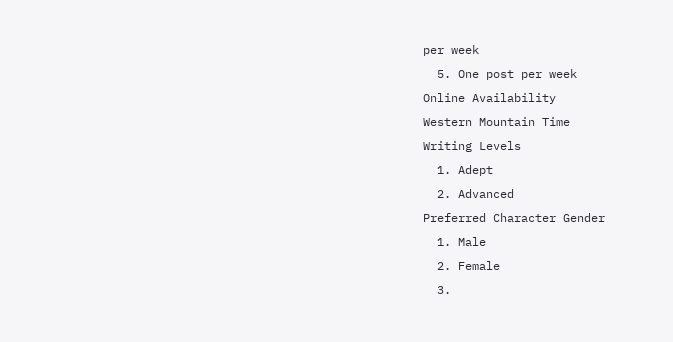per week
  5. One post per week
Online Availability
Western Mountain Time
Writing Levels
  1. Adept
  2. Advanced
Preferred Character Gender
  1. Male
  2. Female
  3.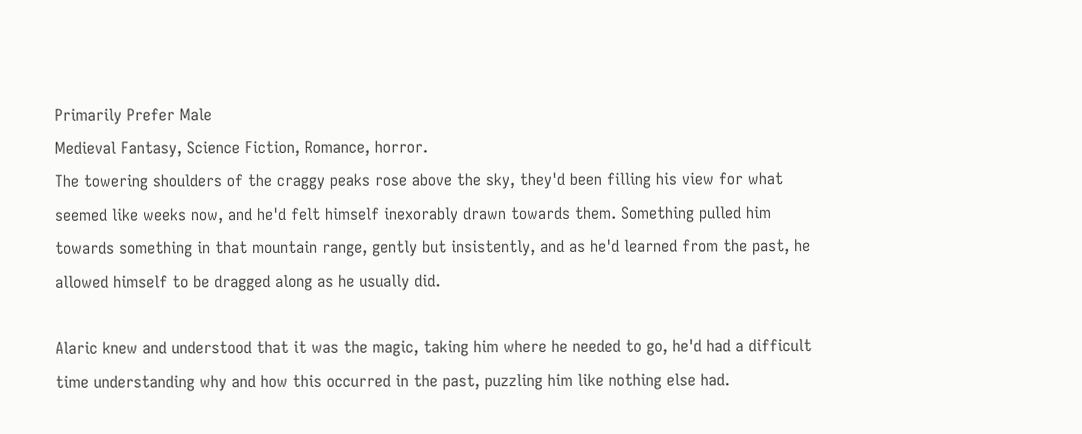Primarily Prefer Male
Medieval Fantasy, Science Fiction, Romance, horror.
The towering shoulders of the craggy peaks rose above the sky, they'd been filling his view for what seemed like weeks now, and he'd felt himself inexorably drawn towards them. Something pulled him towards something in that mountain range, gently but insistently, and as he'd learned from the past, he allowed himself to be dragged along as he usually did.

Alaric knew and understood that it was the magic, taking him where he needed to go, he'd had a difficult time understanding why and how this occurred in the past, puzzling him like nothing else had.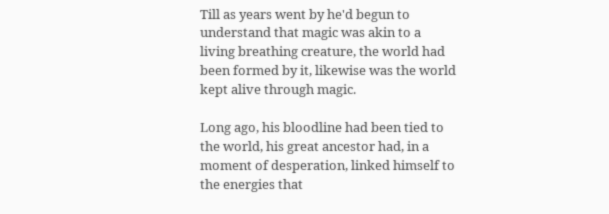Till as years went by he'd begun to understand that magic was akin to a living breathing creature, the world had been formed by it, likewise was the world kept alive through magic.

Long ago, his bloodline had been tied to the world, his great ancestor had, in a moment of desperation, linked himself to the energies that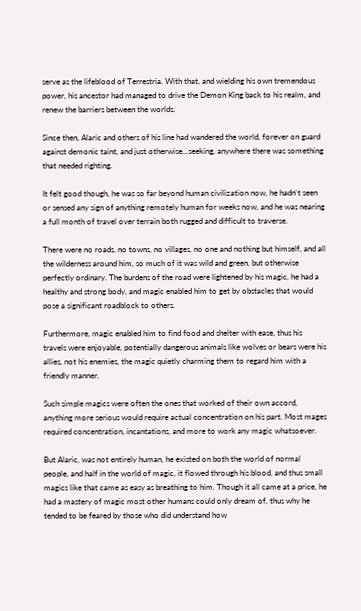serve as the lifeblood of Terrestria. With that, and wielding his own tremendous power, his ancestor had managed to drive the Demon King back to his realm, and renew the barriers between the worlds.

Since then, Alaric and others of his line had wandered the world, forever on guard against demonic taint, and just otherwise...seeking, anywhere there was something that needed righting.

It felt good though, he was so far beyond human civilization now, he hadn't seen or sensed any sign of anything remotely human for weeks now, and he was nearing a full month of travel over terrain both rugged and difficult to traverse.

There were no roads, no towns, no villages, no one and nothing but himself, and all the wilderness around him, so much of it was wild and green, but otherwise perfectly ordinary. The burdens of the road were lightened by his magic, he had a healthy and strong body, and magic enabled him to get by obstacles that would pose a significant roadblock to others.

Furthermore, magic enabled him to find food and shelter with ease, thus his travels were enjoyable, potentially dangerous animals like wolves or bears were his allies, not his enemies, the magic quietly charming them to regard him with a friendly manner.

Such simple magics were often the ones that worked of their own accord, anything more serious would require actual concentration on his part. Most mages required concentration, incantations, and more to work any magic whatsoever.

But Alaric, was not entirely human, he existed on both the world of normal people, and half in the world of magic, it flowed through his blood, and thus small magics like that came as easy as breathing to him. Though it all came at a price, he had a mastery of magic most other humans could only dream of, thus why he tended to be feared by those who did understand how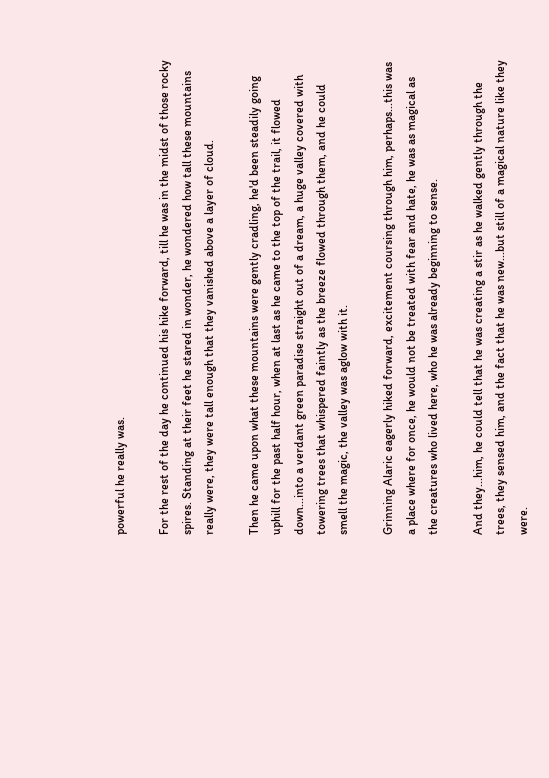powerful he really was.

For the rest of the day he continued his hike forward, till he was in the midst of those rocky spires. Standing at their feet he stared in wonder, he wondered how tall these mountains really were, they were tall enough that they vanished above a layer of cloud.

Then he came upon what these mountains were gently cradling, he'd been steadily going uphill for the past half hour, when at last as he came to the top of the trail, it flowed down...into a verdant green paradise straight out of a dream, a huge valley covered with towering trees that whispered faintly as the breeze flowed through them, and he could smell the magic, the valley was aglow with it.

Grinning Alaric eagerly hiked forward, excitement coursing through him, perhaps...this was a place where for once, he would not be treated with fear and hate, he was as magical as the creatures who lived here, who he was already beginning to sense.

And they...him, he could tell that he was creating a stir as he walked gently through the trees, they sensed him, and the fact that he was new...but still of a magical nature like they were.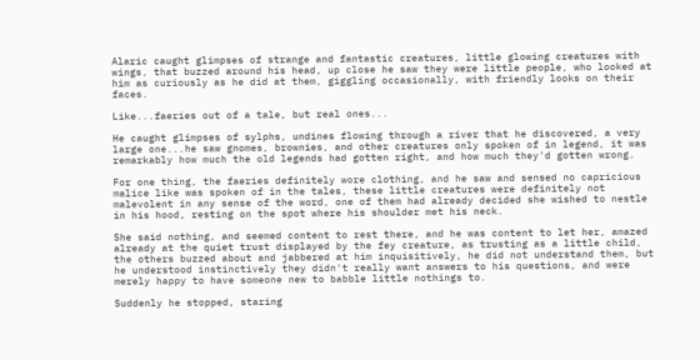Alaric caught glimpses of strange and fantastic creatures, little glowing creatures with wings, that buzzed around his head, up close he saw they were little people, who looked at him as curiously as he did at them, giggling occasionally, with friendly looks on their faces.

Like...faeries out of a tale, but real ones...

He caught glimpses of sylphs, undines flowing through a river that he discovered, a very large one...he saw gnomes, brownies, and other creatures only spoken of in legend, it was remarkably how much the old legends had gotten right, and how much they'd gotten wrong.

For one thing, the faeries definitely wore clothing, and he saw and sensed no capricious malice like was spoken of in the tales, these little creatures were definitely not malevolent in any sense of the word, one of them had already decided she wished to nestle in his hood, resting on the spot where his shoulder met his neck.

She said nothing, and seemed content to rest there, and he was content to let her, amazed already at the quiet trust displayed by the fey creature, as trusting as a little child, the others buzzed about and jabbered at him inquisitively, he did not understand them, but he understood instinctively they didn't really want answers to his questions, and were merely happy to have someone new to babble little nothings to.

Suddenly he stopped, staring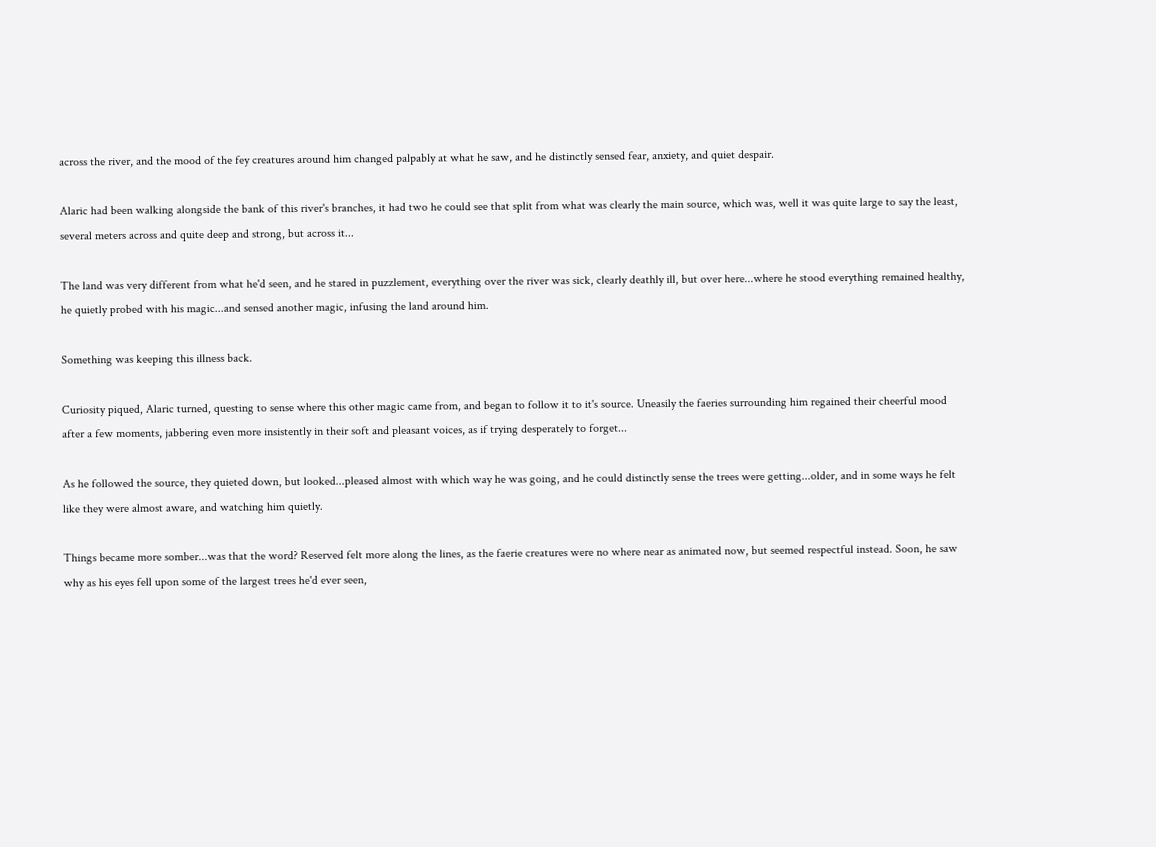across the river, and the mood of the fey creatures around him changed palpably at what he saw, and he distinctly sensed fear, anxiety, and quiet despair.

Alaric had been walking alongside the bank of this river's branches, it had two he could see that split from what was clearly the main source, which was, well it was quite large to say the least, several meters across and quite deep and strong, but across it...

The land was very different from what he'd seen, and he stared in puzzlement, everything over the river was sick, clearly deathly ill, but over here...where he stood everything remained healthy, he quietly probed with his magic...and sensed another magic, infusing the land around him.

Something was keeping this illness back.

Curiosity piqued, Alaric turned, questing to sense where this other magic came from, and began to follow it to it's source. Uneasily the faeries surrounding him regained their cheerful mood after a few moments, jabbering even more insistently in their soft and pleasant voices, as if trying desperately to forget...

As he followed the source, they quieted down, but looked...pleased almost with which way he was going, and he could distinctly sense the trees were getting...older, and in some ways he felt like they were almost aware, and watching him quietly.

Things became more somber...was that the word? Reserved felt more along the lines, as the faerie creatures were no where near as animated now, but seemed respectful instead. Soon, he saw why as his eyes fell upon some of the largest trees he'd ever seen,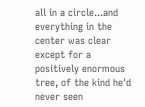all in a circle...and everything in the center was clear except for a positively enormous tree, of the kind he'd never seen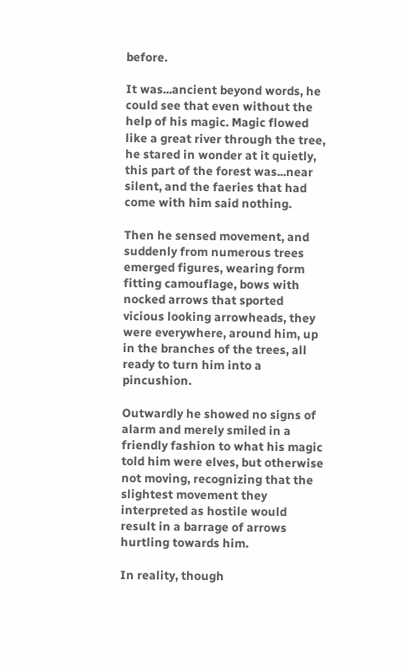before.

It was...ancient beyond words, he could see that even without the help of his magic. Magic flowed like a great river through the tree, he stared in wonder at it quietly, this part of the forest was...near silent, and the faeries that had come with him said nothing.

Then he sensed movement, and suddenly from numerous trees emerged figures, wearing form fitting camouflage, bows with nocked arrows that sported vicious looking arrowheads, they were everywhere, around him, up in the branches of the trees, all ready to turn him into a pincushion.

Outwardly he showed no signs of alarm and merely smiled in a friendly fashion to what his magic told him were elves, but otherwise not moving, recognizing that the slightest movement they interpreted as hostile would result in a barrage of arrows hurtling towards him.

In reality, though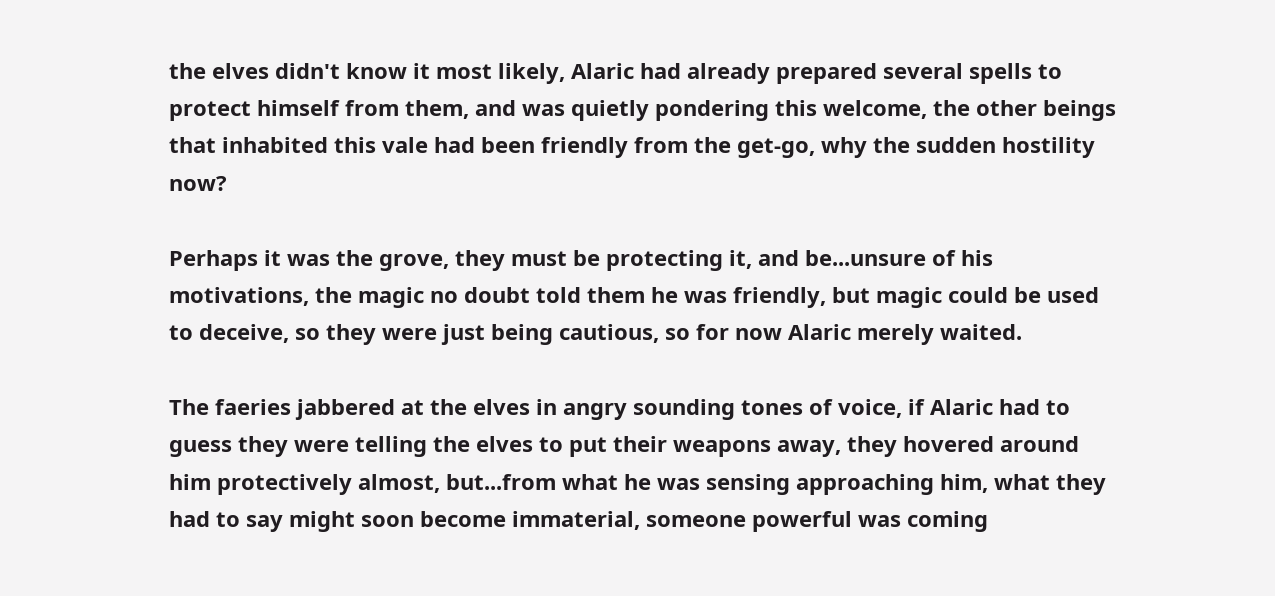the elves didn't know it most likely, Alaric had already prepared several spells to protect himself from them, and was quietly pondering this welcome, the other beings that inhabited this vale had been friendly from the get-go, why the sudden hostility now?

Perhaps it was the grove, they must be protecting it, and be...unsure of his motivations, the magic no doubt told them he was friendly, but magic could be used to deceive, so they were just being cautious, so for now Alaric merely waited.

The faeries jabbered at the elves in angry sounding tones of voice, if Alaric had to guess they were telling the elves to put their weapons away, they hovered around him protectively almost, but...from what he was sensing approaching him, what they had to say might soon become immaterial, someone powerful was coming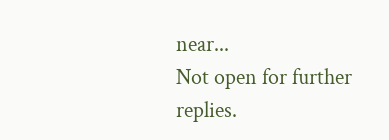near...
Not open for further replies.